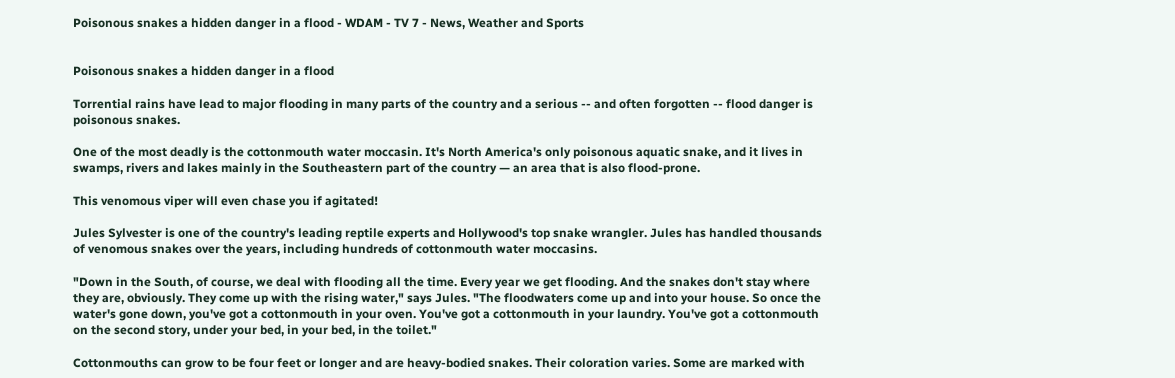Poisonous snakes a hidden danger in a flood - WDAM - TV 7 - News, Weather and Sports


Poisonous snakes a hidden danger in a flood

Torrential rains have lead to major flooding in many parts of the country and a serious -- and often forgotten -- flood danger is poisonous snakes.

One of the most deadly is the cottonmouth water moccasin. It's North America's only poisonous aquatic snake, and it lives in swamps, rivers and lakes mainly in the Southeastern part of the country — an area that is also flood-prone.

This venomous viper will even chase you if agitated!

Jules Sylvester is one of the country's leading reptile experts and Hollywood's top snake wrangler. Jules has handled thousands of venomous snakes over the years, including hundreds of cottonmouth water moccasins.

"Down in the South, of course, we deal with flooding all the time. Every year we get flooding. And the snakes don't stay where they are, obviously. They come up with the rising water," says Jules. "The floodwaters come up and into your house. So once the water's gone down, you've got a cottonmouth in your oven. You've got a cottonmouth in your laundry. You've got a cottonmouth on the second story, under your bed, in your bed, in the toilet."

Cottonmouths can grow to be four feet or longer and are heavy-bodied snakes. Their coloration varies. Some are marked with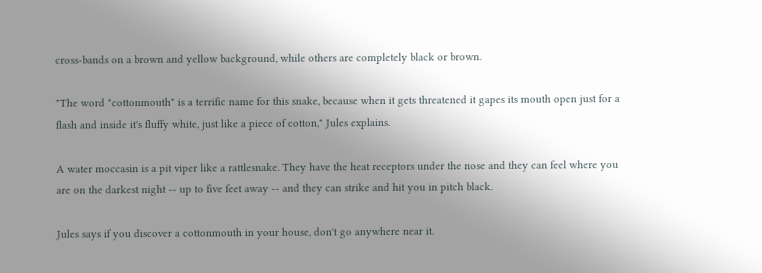cross-bands on a brown and yellow background, while others are completely black or brown.

"The word "cottonmouth" is a terrific name for this snake, because when it gets threatened it gapes its mouth open just for a flash and inside it's fluffy white, just like a piece of cotton," Jules explains.

A water moccasin is a pit viper like a rattlesnake. They have the heat receptors under the nose and they can feel where you are on the darkest night -- up to five feet away -- and they can strike and hit you in pitch black.

Jules says if you discover a cottonmouth in your house, don't go anywhere near it.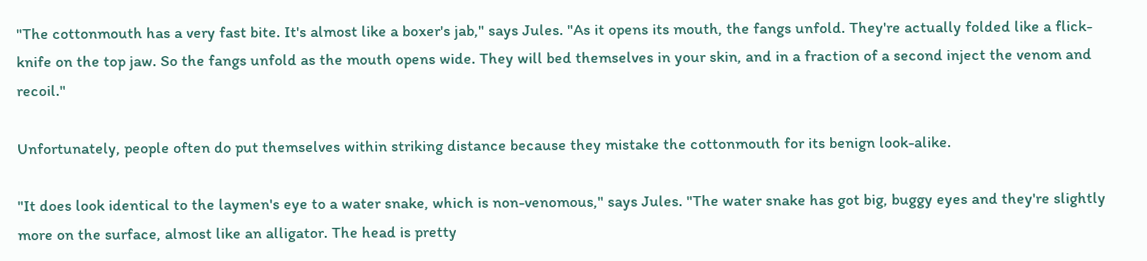"The cottonmouth has a very fast bite. It's almost like a boxer's jab," says Jules. "As it opens its mouth, the fangs unfold. They're actually folded like a flick-knife on the top jaw. So the fangs unfold as the mouth opens wide. They will bed themselves in your skin, and in a fraction of a second inject the venom and recoil."

Unfortunately, people often do put themselves within striking distance because they mistake the cottonmouth for its benign look-alike.

"It does look identical to the laymen's eye to a water snake, which is non-venomous," says Jules. "The water snake has got big, buggy eyes and they're slightly more on the surface, almost like an alligator. The head is pretty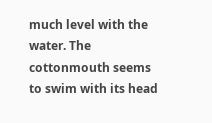much level with the water. The cottonmouth seems to swim with its head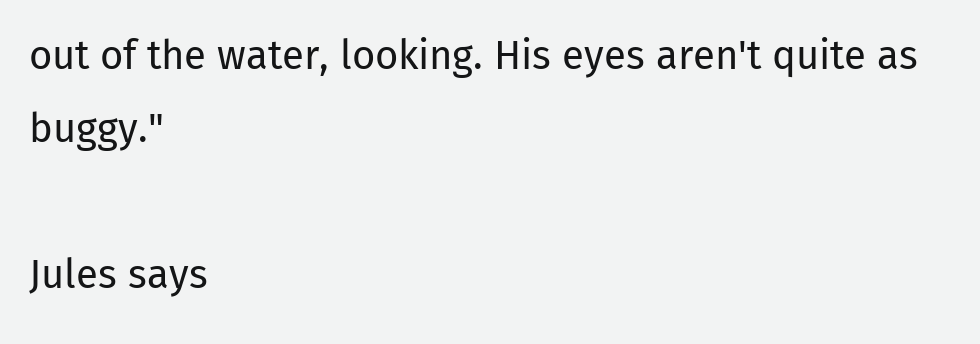out of the water, looking. His eyes aren't quite as buggy."

Jules says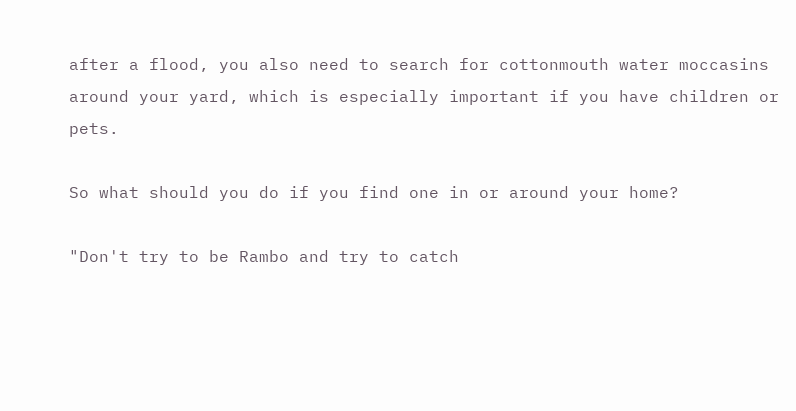after a flood, you also need to search for cottonmouth water moccasins around your yard, which is especially important if you have children or pets.

So what should you do if you find one in or around your home?

"Don't try to be Rambo and try to catch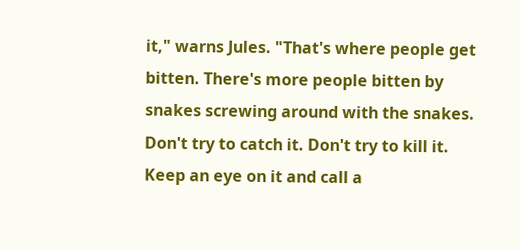it," warns Jules. "That's where people get bitten. There's more people bitten by snakes screwing around with the snakes. Don't try to catch it. Don't try to kill it. Keep an eye on it and call a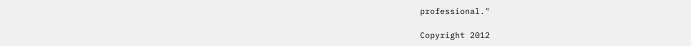professional."

Copyright 2012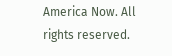America Now. All rights reserved.